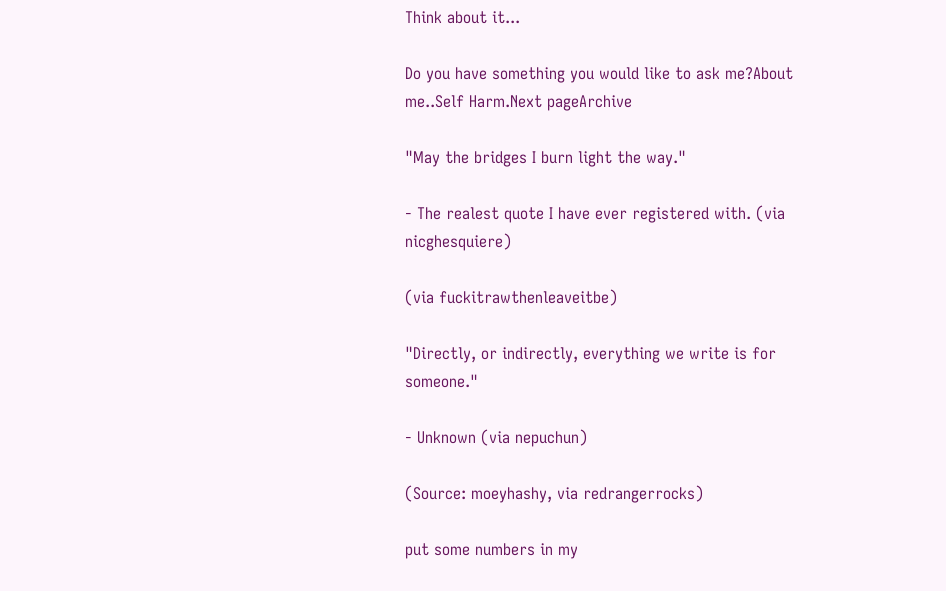Think about it...

Do you have something you would like to ask me?About me..Self Harm.Next pageArchive

"May the bridges I burn light the way."

- The realest quote I have ever registered with. (via nicghesquiere)

(via fuckitrawthenleaveitbe)

"Directly, or indirectly, everything we write is for someone."

- Unknown (via nepuchun)

(Source: moeyhashy, via redrangerrocks)

put some numbers in my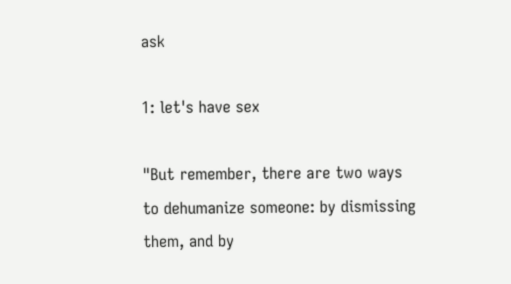ask

1: let's have sex

"But remember, there are two ways to dehumanize someone: by dismissing them, and by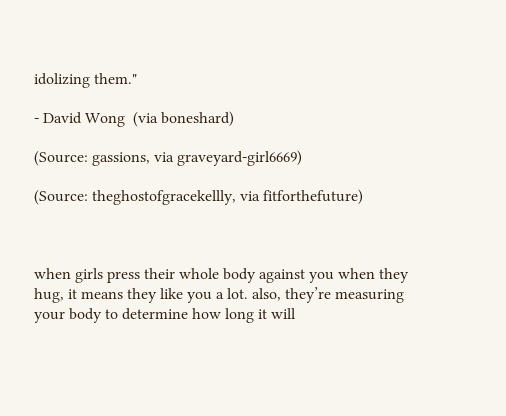idolizing them."

- David Wong  (via boneshard)

(Source: gassions, via graveyard-girl6669)

(Source: theghostofgracekellly, via fitforthefuture)



when girls press their whole body against you when they hug, it means they like you a lot. also, they’re measuring your body to determine how long it will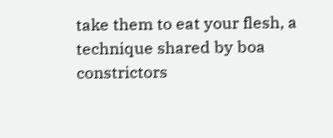take them to eat your flesh, a technique shared by boa constrictors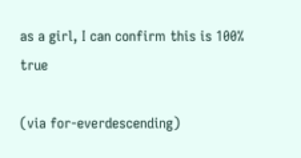as a girl, I can confirm this is 100% true

(via for-everdescending)